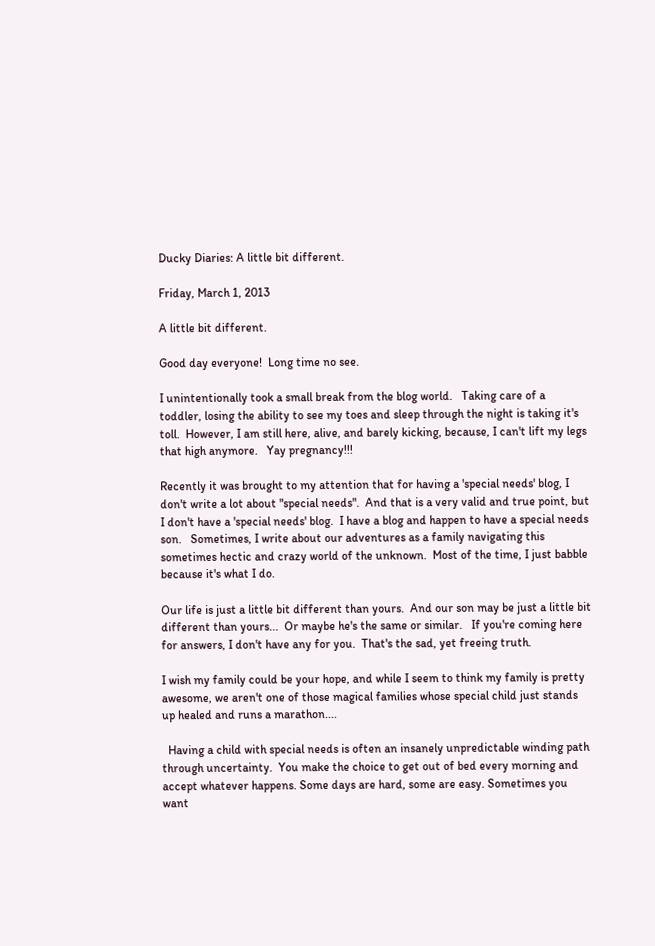Ducky Diaries: A little bit different.

Friday, March 1, 2013

A little bit different.

Good day everyone!  Long time no see.

I unintentionally took a small break from the blog world.   Taking care of a toddler, losing the ability to see my toes and sleep through the night is taking it's toll.  However, I am still here, alive, and barely kicking, because, I can't lift my legs that high anymore.   Yay pregnancy!!!

Recently it was brought to my attention that for having a 'special needs' blog, I don't write a lot about "special needs".  And that is a very valid and true point, but I don't have a 'special needs' blog.  I have a blog and happen to have a special needs son.   Sometimes, I write about our adventures as a family navigating this sometimes hectic and crazy world of the unknown.  Most of the time, I just babble because it's what I do.

Our life is just a little bit different than yours.  And our son may be just a little bit different than yours...  Or maybe he's the same or similar.   If you're coming here for answers, I don't have any for you.  That's the sad, yet freeing truth.

I wish my family could be your hope, and while I seem to think my family is pretty awesome, we aren't one of those magical families whose special child just stands up healed and runs a marathon....

  Having a child with special needs is often an insanely unpredictable winding path through uncertainty.  You make the choice to get out of bed every morning and accept whatever happens. Some days are hard, some are easy. Sometimes you want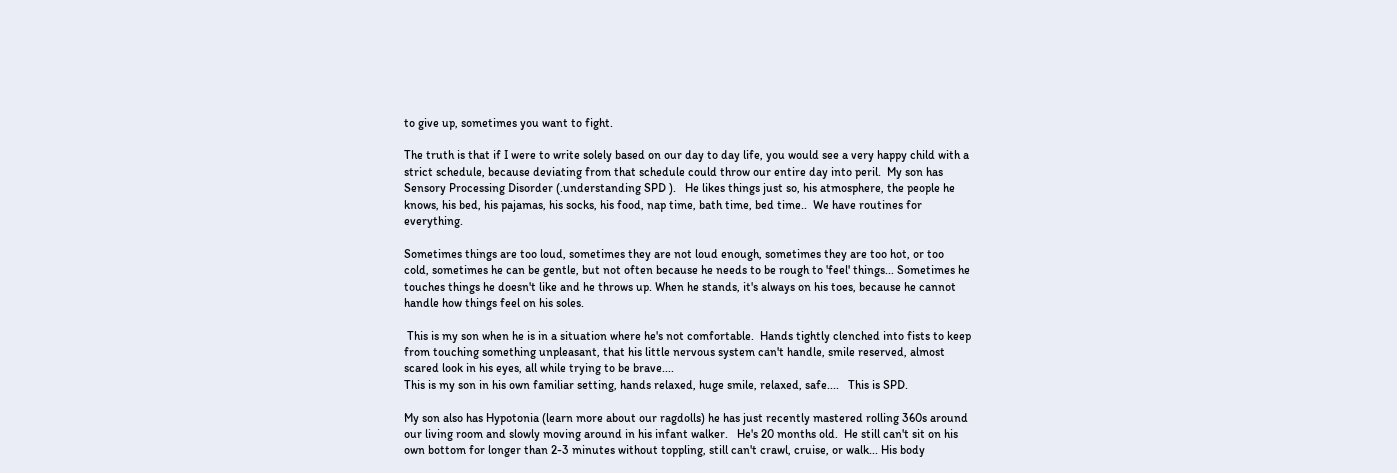to give up, sometimes you want to fight.

The truth is that if I were to write solely based on our day to day life, you would see a very happy child with a strict schedule, because deviating from that schedule could throw our entire day into peril.  My son has Sensory Processing Disorder (.understanding SPD ).   He likes things just so, his atmosphere, the people he knows, his bed, his pajamas, his socks, his food, nap time, bath time, bed time..  We have routines for everything.

Sometimes things are too loud, sometimes they are not loud enough, sometimes they are too hot, or too cold, sometimes he can be gentle, but not often because he needs to be rough to 'feel' things... Sometimes he touches things he doesn't like and he throws up. When he stands, it's always on his toes, because he cannot handle how things feel on his soles.

 This is my son when he is in a situation where he's not comfortable.  Hands tightly clenched into fists to keep from touching something unpleasant, that his little nervous system can't handle, smile reserved, almost scared look in his eyes, all while trying to be brave....
This is my son in his own familiar setting, hands relaxed, huge smile, relaxed, safe....   This is SPD.

My son also has Hypotonia (learn more about our ragdolls) he has just recently mastered rolling 360s around our living room and slowly moving around in his infant walker.   He's 20 months old.  He still can't sit on his own bottom for longer than 2-3 minutes without toppling, still can't crawl, cruise, or walk... His body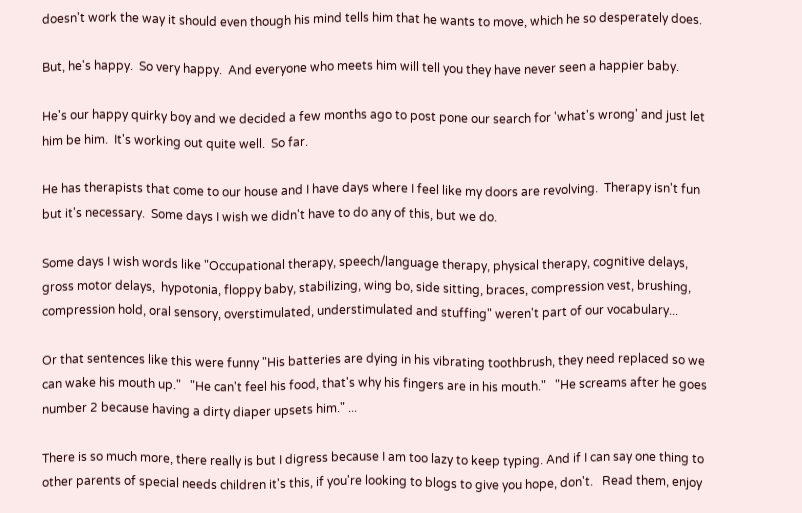doesn't work the way it should even though his mind tells him that he wants to move, which he so desperately does.

But, he's happy.  So very happy.  And everyone who meets him will tell you they have never seen a happier baby.

He's our happy quirky boy and we decided a few months ago to post pone our search for 'what's wrong' and just let him be him.  It's working out quite well.  So far.

He has therapists that come to our house and I have days where I feel like my doors are revolving.  Therapy isn't fun but it's necessary.  Some days I wish we didn't have to do any of this, but we do.

Some days I wish words like "Occupational therapy, speech/language therapy, physical therapy, cognitive delays, gross motor delays,  hypotonia, floppy baby, stabilizing, wing bo, side sitting, braces, compression vest, brushing, compression hold, oral sensory, overstimulated, understimulated and stuffing" weren't part of our vocabulary...

Or that sentences like this were funny "His batteries are dying in his vibrating toothbrush, they need replaced so we can wake his mouth up."   "He can't feel his food, that's why his fingers are in his mouth."   "He screams after he goes number 2 because having a dirty diaper upsets him." ...

There is so much more, there really is but I digress because I am too lazy to keep typing. And if I can say one thing to other parents of special needs children it's this, if you're looking to blogs to give you hope, don't.   Read them, enjoy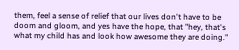them, feel a sense of relief that our lives don't have to be doom and gloom, and yes have the hope, that "hey, that's what my child has and look how awesome they are doing."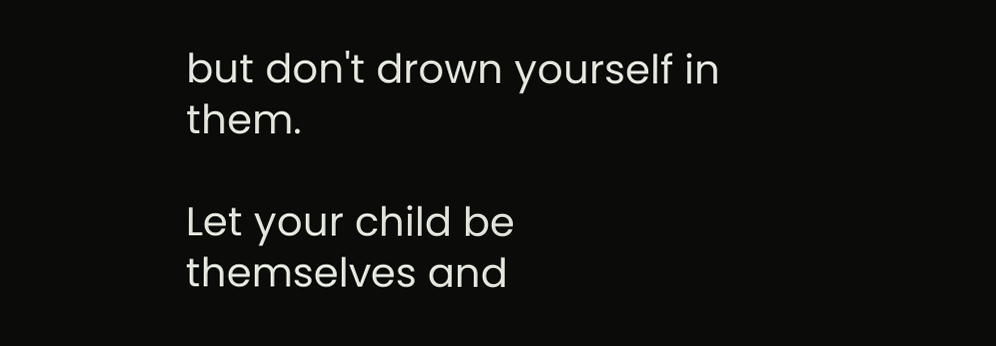but don't drown yourself in them.

Let your child be themselves and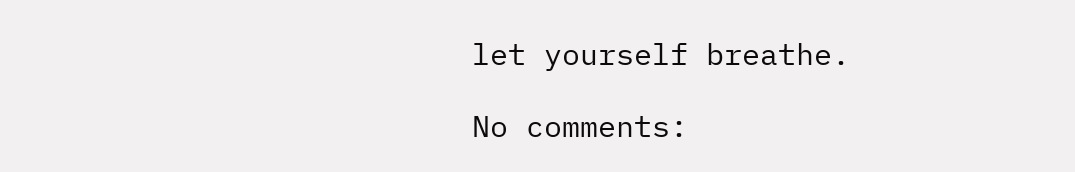let yourself breathe.

No comments: